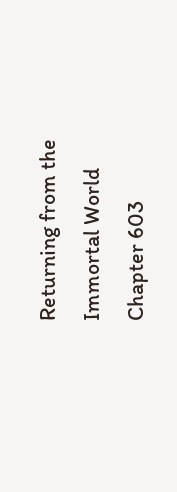Returning from the Immortal World Chapter 603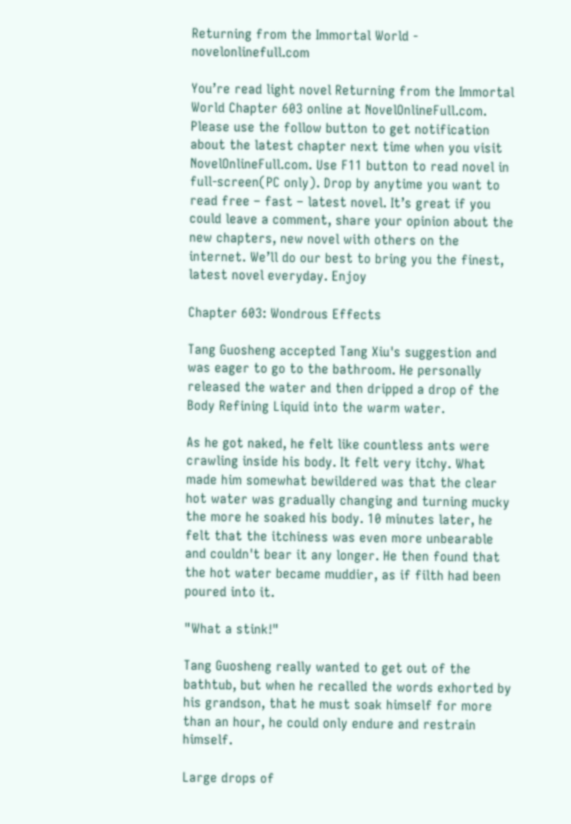Returning from the Immortal World - novelonlinefull.com

You’re read light novel Returning from the Immortal World Chapter 603 online at NovelOnlineFull.com. Please use the follow button to get notification about the latest chapter next time when you visit NovelOnlineFull.com. Use F11 button to read novel in full-screen(PC only). Drop by anytime you want to read free – fast – latest novel. It’s great if you could leave a comment, share your opinion about the new chapters, new novel with others on the internet. We’ll do our best to bring you the finest, latest novel everyday. Enjoy

Chapter 603: Wondrous Effects

Tang Guosheng accepted Tang Xiu's suggestion and was eager to go to the bathroom. He personally released the water and then dripped a drop of the Body Refining Liquid into the warm water.

As he got naked, he felt like countless ants were crawling inside his body. It felt very itchy. What made him somewhat bewildered was that the clear hot water was gradually changing and turning mucky the more he soaked his body. 10 minutes later, he felt that the itchiness was even more unbearable and couldn't bear it any longer. He then found that the hot water became muddier, as if filth had been poured into it.

"What a stink!"

Tang Guosheng really wanted to get out of the bathtub, but when he recalled the words exhorted by his grandson, that he must soak himself for more than an hour, he could only endure and restrain himself.

Large drops of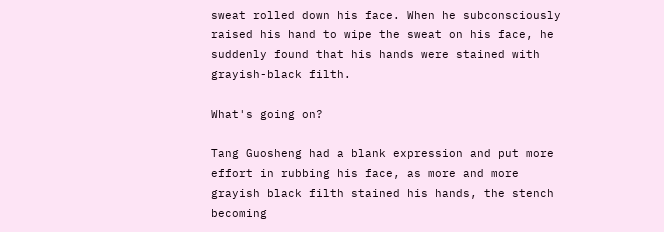sweat rolled down his face. When he subconsciously raised his hand to wipe the sweat on his face, he suddenly found that his hands were stained with grayish-black filth.

What's going on?

Tang Guosheng had a blank expression and put more effort in rubbing his face, as more and more grayish black filth stained his hands, the stench becoming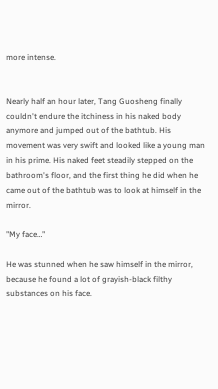more intense.


Nearly half an hour later, Tang Guosheng finally couldn't endure the itchiness in his naked body anymore and jumped out of the bathtub. His movement was very swift and looked like a young man in his prime. His naked feet steadily stepped on the bathroom's floor, and the first thing he did when he came out of the bathtub was to look at himself in the mirror.

"My face…"

He was stunned when he saw himself in the mirror, because he found a lot of grayish-black filthy substances on his face.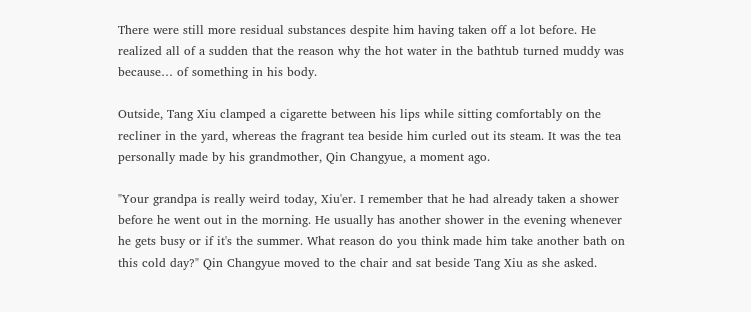There were still more residual substances despite him having taken off a lot before. He realized all of a sudden that the reason why the hot water in the bathtub turned muddy was because… of something in his body.

Outside, Tang Xiu clamped a cigarette between his lips while sitting comfortably on the recliner in the yard, whereas the fragrant tea beside him curled out its steam. It was the tea personally made by his grandmother, Qin Changyue, a moment ago.

"Your grandpa is really weird today, Xiu'er. I remember that he had already taken a shower before he went out in the morning. He usually has another shower in the evening whenever he gets busy or if it's the summer. What reason do you think made him take another bath on this cold day?" Qin Changyue moved to the chair and sat beside Tang Xiu as she asked.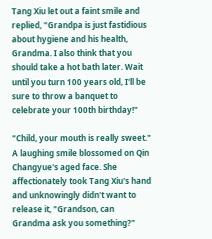Tang Xiu let out a faint smile and replied, "Grandpa is just fastidious about hygiene and his health, Grandma. I also think that you should take a hot bath later. Wait until you turn 100 years old, I'll be sure to throw a banquet to celebrate your 100th birthday!"

"Child, your mouth is really sweet." A laughing smile blossomed on Qin Changyue's aged face. She affectionately took Tang Xiu's hand and unknowingly didn't want to release it, "Grandson, can Grandma ask you something?"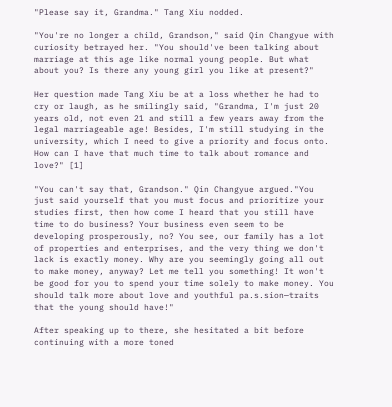"Please say it, Grandma." Tang Xiu nodded.

"You're no longer a child, Grandson," said Qin Changyue with curiosity betrayed her. "You should've been talking about marriage at this age like normal young people. But what about you? Is there any young girl you like at present?"

Her question made Tang Xiu be at a loss whether he had to cry or laugh, as he smilingly said, "Grandma, I'm just 20 years old, not even 21 and still a few years away from the legal marriageable age! Besides, I'm still studying in the university, which I need to give a priority and focus onto. How can I have that much time to talk about romance and love?" [1]

"You can't say that, Grandson." Qin Changyue argued."You just said yourself that you must focus and prioritize your studies first, then how come I heard that you still have time to do business? Your business even seem to be developing prosperously, no? You see, our family has a lot of properties and enterprises, and the very thing we don't lack is exactly money. Why are you seemingly going all out to make money, anyway? Let me tell you something! It won't be good for you to spend your time solely to make money. You should talk more about love and youthful pa.s.sion—traits that the young should have!"

After speaking up to there, she hesitated a bit before continuing with a more toned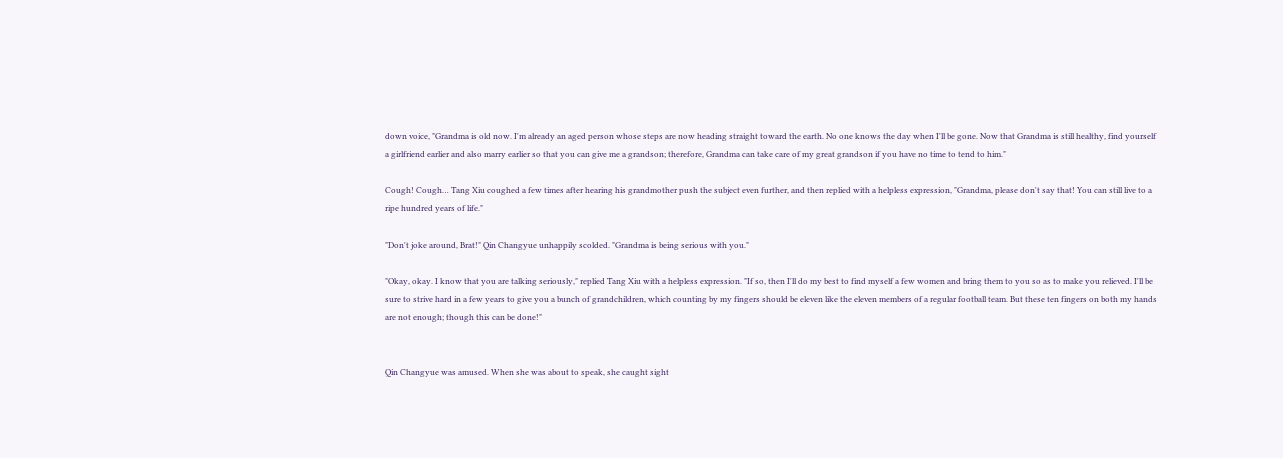down voice, "Grandma is old now. I'm already an aged person whose steps are now heading straight toward the earth. No one knows the day when I'll be gone. Now that Grandma is still healthy, find yourself a girlfriend earlier and also marry earlier so that you can give me a grandson; therefore, Grandma can take care of my great grandson if you have no time to tend to him."

Cough! Cough… Tang Xiu coughed a few times after hearing his grandmother push the subject even further, and then replied with a helpless expression, "Grandma, please don't say that! You can still live to a ripe hundred years of life."

"Don't joke around, Brat!" Qin Changyue unhappily scolded. "Grandma is being serious with you."

"Okay, okay. I know that you are talking seriously," replied Tang Xiu with a helpless expression. "If so, then I'll do my best to find myself a few women and bring them to you so as to make you relieved. I'll be sure to strive hard in a few years to give you a bunch of grandchildren, which counting by my fingers should be eleven like the eleven members of a regular football team. But these ten fingers on both my hands are not enough; though this can be done!"


Qin Changyue was amused. When she was about to speak, she caught sight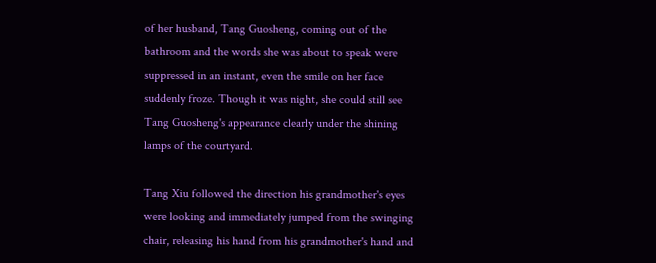of her husband, Tang Guosheng, coming out of the bathroom and the words she was about to speak were suppressed in an instant, even the smile on her face suddenly froze. Though it was night, she could still see Tang Guosheng's appearance clearly under the shining lamps of the courtyard.

Tang Xiu followed the direction his grandmother's eyes were looking and immediately jumped from the swinging chair, releasing his hand from his grandmother's hand and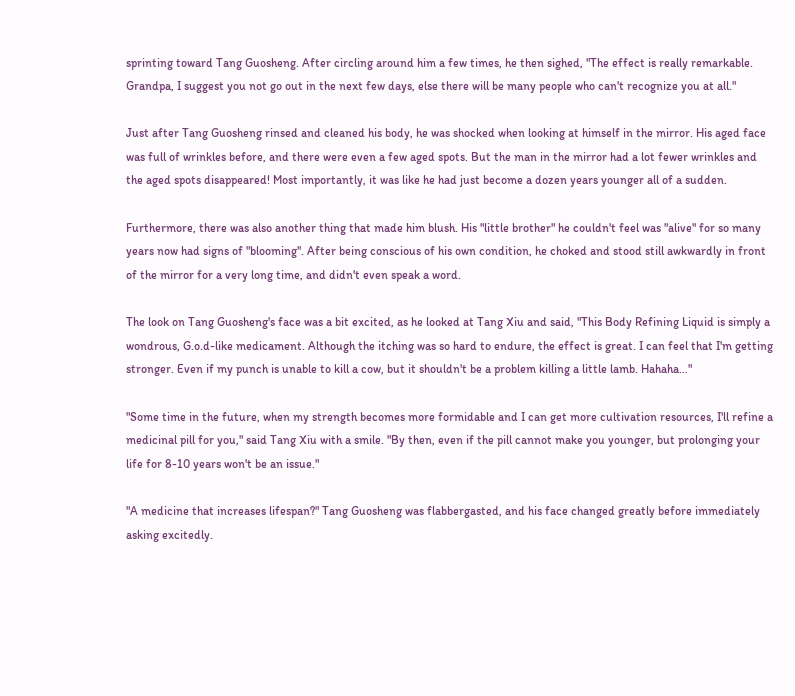sprinting toward Tang Guosheng. After circling around him a few times, he then sighed, "The effect is really remarkable. Grandpa, I suggest you not go out in the next few days, else there will be many people who can't recognize you at all."

Just after Tang Guosheng rinsed and cleaned his body, he was shocked when looking at himself in the mirror. His aged face was full of wrinkles before, and there were even a few aged spots. But the man in the mirror had a lot fewer wrinkles and the aged spots disappeared! Most importantly, it was like he had just become a dozen years younger all of a sudden.

Furthermore, there was also another thing that made him blush. His "little brother" he couldn't feel was "alive" for so many years now had signs of "blooming". After being conscious of his own condition, he choked and stood still awkwardly in front of the mirror for a very long time, and didn't even speak a word.

The look on Tang Guosheng's face was a bit excited, as he looked at Tang Xiu and said, "This Body Refining Liquid is simply a wondrous, G.o.d-like medicament. Although the itching was so hard to endure, the effect is great. I can feel that I'm getting stronger. Even if my punch is unable to kill a cow, but it shouldn't be a problem killing a little lamb. Hahaha…"

"Some time in the future, when my strength becomes more formidable and I can get more cultivation resources, I'll refine a medicinal pill for you," said Tang Xiu with a smile. "By then, even if the pill cannot make you younger, but prolonging your life for 8-10 years won't be an issue."

"A medicine that increases lifespan?" Tang Guosheng was flabbergasted, and his face changed greatly before immediately asking excitedly.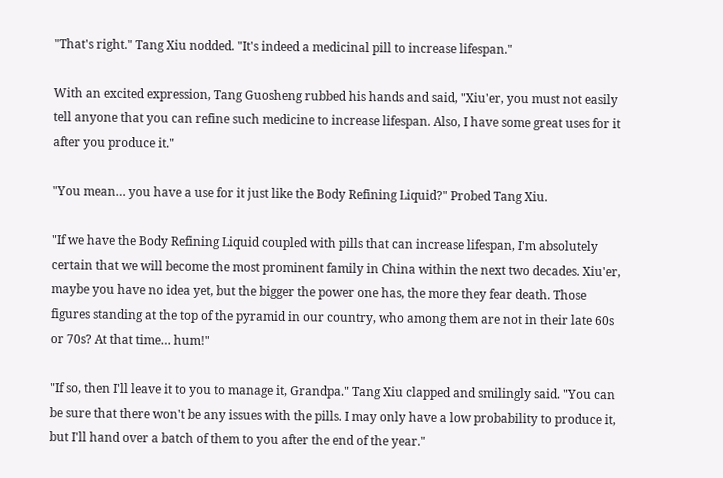"That's right." Tang Xiu nodded. "It's indeed a medicinal pill to increase lifespan."

With an excited expression, Tang Guosheng rubbed his hands and said, "Xiu'er, you must not easily tell anyone that you can refine such medicine to increase lifespan. Also, I have some great uses for it after you produce it."

"You mean… you have a use for it just like the Body Refining Liquid?" Probed Tang Xiu.

"If we have the Body Refining Liquid coupled with pills that can increase lifespan, I'm absolutely certain that we will become the most prominent family in China within the next two decades. Xiu'er, maybe you have no idea yet, but the bigger the power one has, the more they fear death. Those figures standing at the top of the pyramid in our country, who among them are not in their late 60s or 70s? At that time… hum!"

"If so, then I'll leave it to you to manage it, Grandpa." Tang Xiu clapped and smilingly said. "You can be sure that there won't be any issues with the pills. I may only have a low probability to produce it, but I'll hand over a batch of them to you after the end of the year."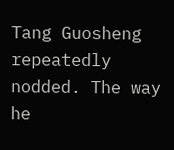Tang Guosheng repeatedly nodded. The way he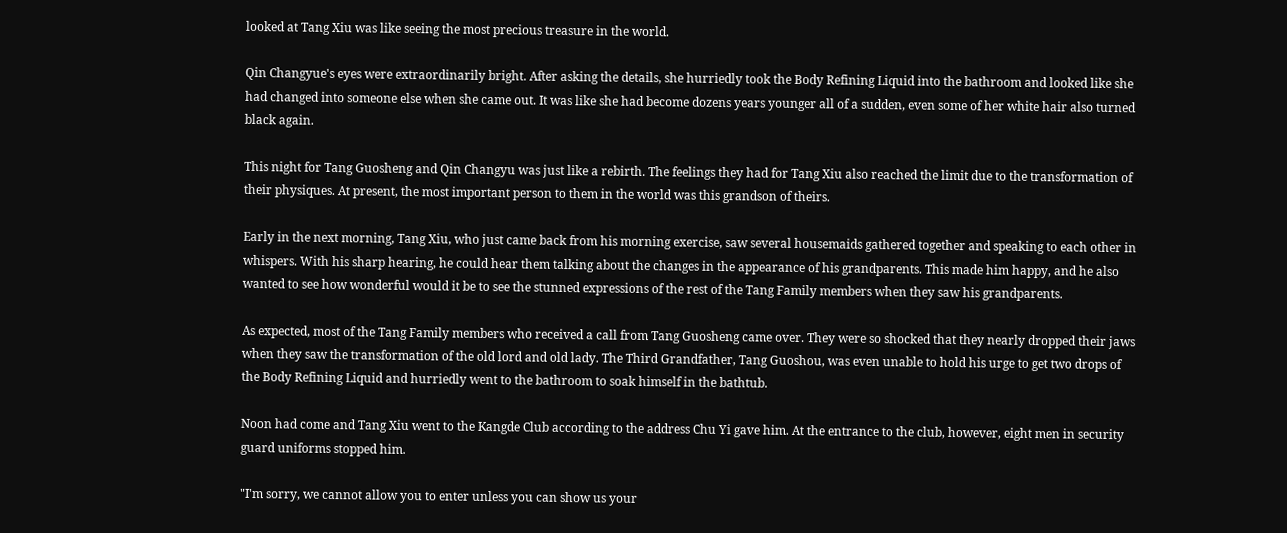looked at Tang Xiu was like seeing the most precious treasure in the world.

Qin Changyue's eyes were extraordinarily bright. After asking the details, she hurriedly took the Body Refining Liquid into the bathroom and looked like she had changed into someone else when she came out. It was like she had become dozens years younger all of a sudden, even some of her white hair also turned black again.

This night for Tang Guosheng and Qin Changyu was just like a rebirth. The feelings they had for Tang Xiu also reached the limit due to the transformation of their physiques. At present, the most important person to them in the world was this grandson of theirs.

Early in the next morning, Tang Xiu, who just came back from his morning exercise, saw several housemaids gathered together and speaking to each other in whispers. With his sharp hearing, he could hear them talking about the changes in the appearance of his grandparents. This made him happy, and he also wanted to see how wonderful would it be to see the stunned expressions of the rest of the Tang Family members when they saw his grandparents.

As expected, most of the Tang Family members who received a call from Tang Guosheng came over. They were so shocked that they nearly dropped their jaws when they saw the transformation of the old lord and old lady. The Third Grandfather, Tang Guoshou, was even unable to hold his urge to get two drops of the Body Refining Liquid and hurriedly went to the bathroom to soak himself in the bathtub.

Noon had come and Tang Xiu went to the Kangde Club according to the address Chu Yi gave him. At the entrance to the club, however, eight men in security guard uniforms stopped him.

"I'm sorry, we cannot allow you to enter unless you can show us your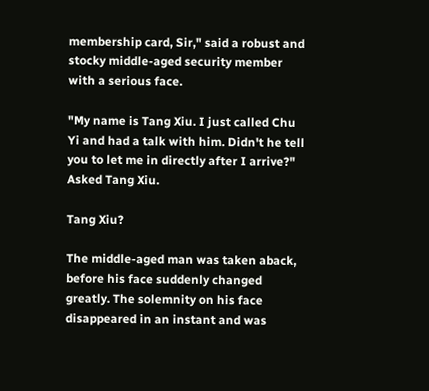membership card, Sir," said a robust and stocky middle-aged security member with a serious face.

"My name is Tang Xiu. I just called Chu Yi and had a talk with him. Didn't he tell you to let me in directly after I arrive?" Asked Tang Xiu.

Tang Xiu?

The middle-aged man was taken aback, before his face suddenly changed greatly. The solemnity on his face disappeared in an instant and was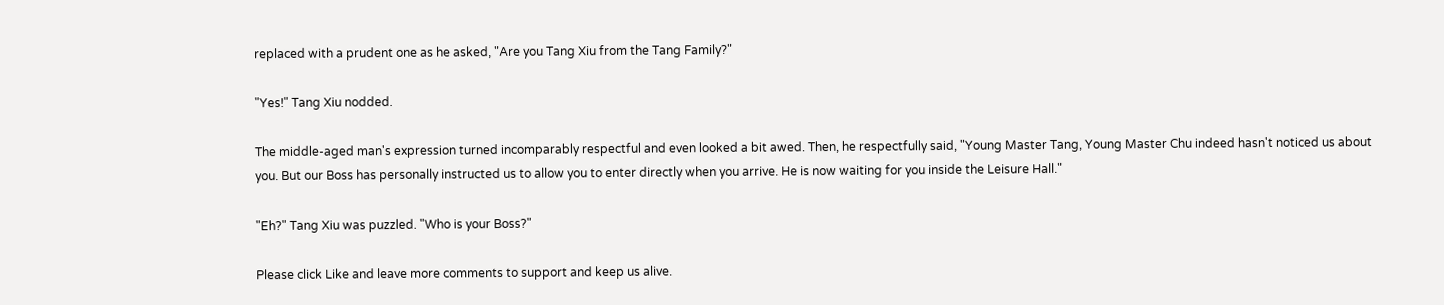replaced with a prudent one as he asked, "Are you Tang Xiu from the Tang Family?"

"Yes!" Tang Xiu nodded.

The middle-aged man's expression turned incomparably respectful and even looked a bit awed. Then, he respectfully said, "Young Master Tang, Young Master Chu indeed hasn't noticed us about you. But our Boss has personally instructed us to allow you to enter directly when you arrive. He is now waiting for you inside the Leisure Hall."

"Eh?" Tang Xiu was puzzled. "Who is your Boss?"

Please click Like and leave more comments to support and keep us alive.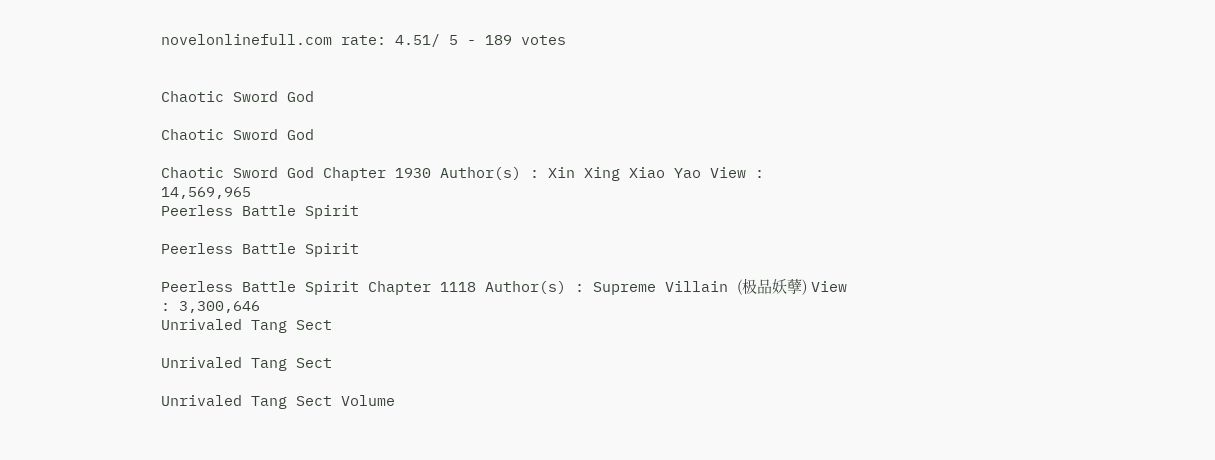novelonlinefull.com rate: 4.51/ 5 - 189 votes


Chaotic Sword God

Chaotic Sword God

Chaotic Sword God Chapter 1930 Author(s) : Xin Xing Xiao Yao View : 14,569,965
Peerless Battle Spirit

Peerless Battle Spirit

Peerless Battle Spirit Chapter 1118 Author(s) : Supreme Villain (极品妖孽) View : 3,300,646
Unrivaled Tang Sect

Unrivaled Tang Sect

Unrivaled Tang Sect Volume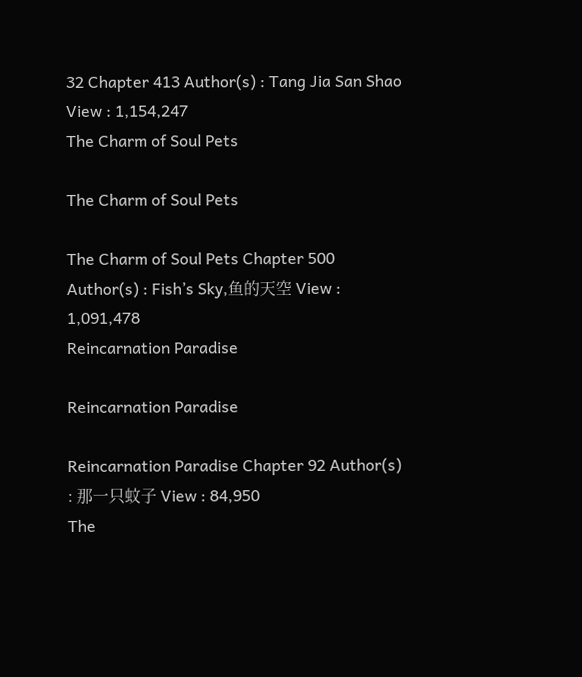32 Chapter 413 Author(s) : Tang Jia San Shao View : 1,154,247
The Charm of Soul Pets

The Charm of Soul Pets

The Charm of Soul Pets Chapter 500 Author(s) : Fish’s Sky,鱼的天空 View : 1,091,478
Reincarnation Paradise

Reincarnation Paradise

Reincarnation Paradise Chapter 92 Author(s) : 那一只蚊子 View : 84,950
The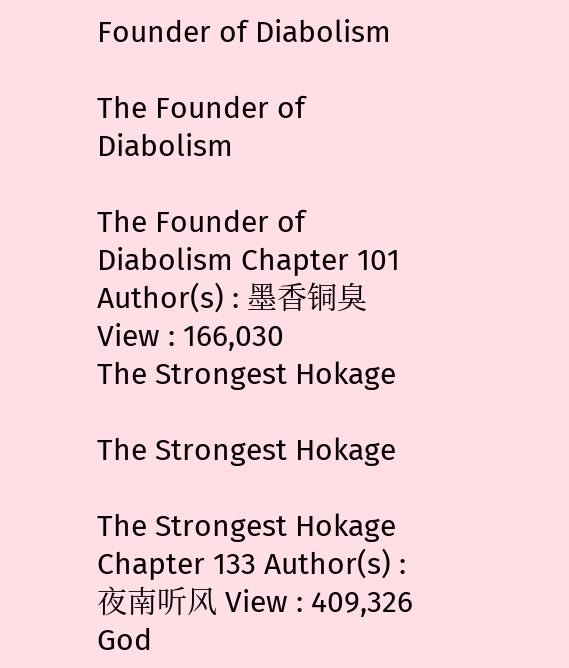Founder of Diabolism

The Founder of Diabolism

The Founder of Diabolism Chapter 101 Author(s) : 墨香铜臭 View : 166,030
The Strongest Hokage

The Strongest Hokage

The Strongest Hokage Chapter 133 Author(s) : 夜南听风 View : 409,326
God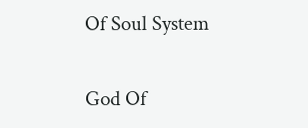Of Soul System

God Of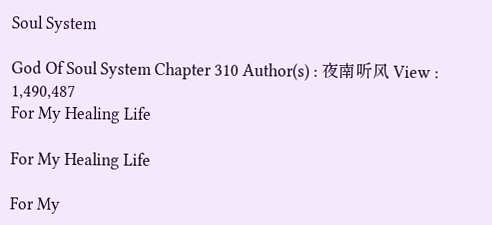Soul System

God Of Soul System Chapter 310 Author(s) : 夜南听风 View : 1,490,487
For My Healing Life

For My Healing Life

For My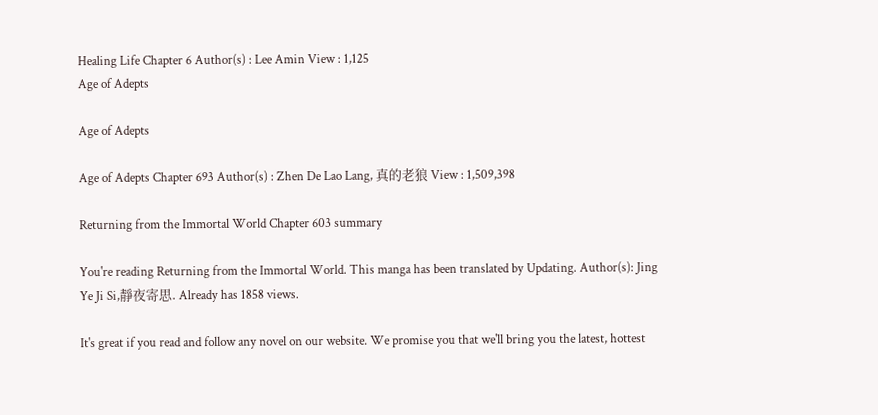Healing Life Chapter 6 Author(s) : Lee Amin View : 1,125
Age of Adepts

Age of Adepts

Age of Adepts Chapter 693 Author(s) : Zhen De Lao Lang, 真的老狼 View : 1,509,398

Returning from the Immortal World Chapter 603 summary

You're reading Returning from the Immortal World. This manga has been translated by Updating. Author(s): Jing Ye Ji Si,靜夜寄思. Already has 1858 views.

It's great if you read and follow any novel on our website. We promise you that we'll bring you the latest, hottest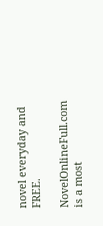novel everyday and FREE.

NovelOnlineFull.com is a most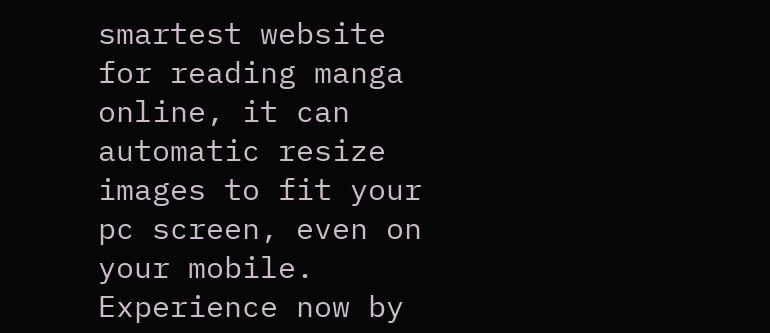smartest website for reading manga online, it can automatic resize images to fit your pc screen, even on your mobile. Experience now by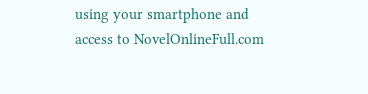using your smartphone and access to NovelOnlineFull.com